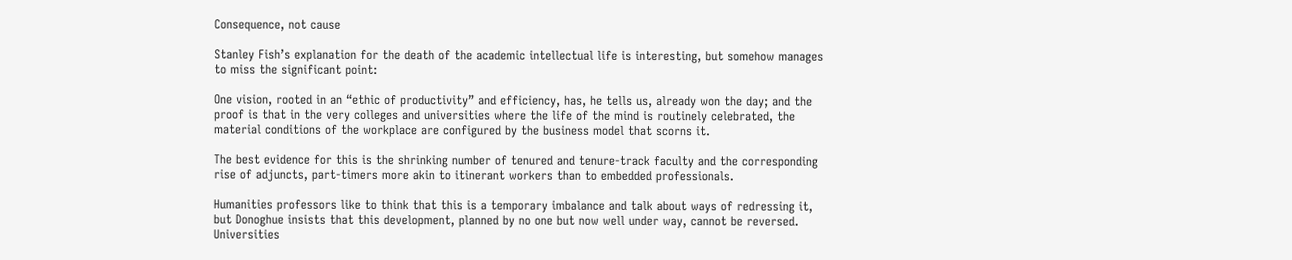Consequence, not cause

Stanley Fish’s explanation for the death of the academic intellectual life is interesting, but somehow manages to miss the significant point:

One vision, rooted in an “ethic of productivity” and efficiency, has, he tells us, already won the day; and the proof is that in the very colleges and universities where the life of the mind is routinely celebrated, the material conditions of the workplace are configured by the business model that scorns it.

The best evidence for this is the shrinking number of tenured and tenure-track faculty and the corresponding rise of adjuncts, part-timers more akin to itinerant workers than to embedded professionals.

Humanities professors like to think that this is a temporary imbalance and talk about ways of redressing it, but Donoghue insists that this development, planned by no one but now well under way, cannot be reversed. Universities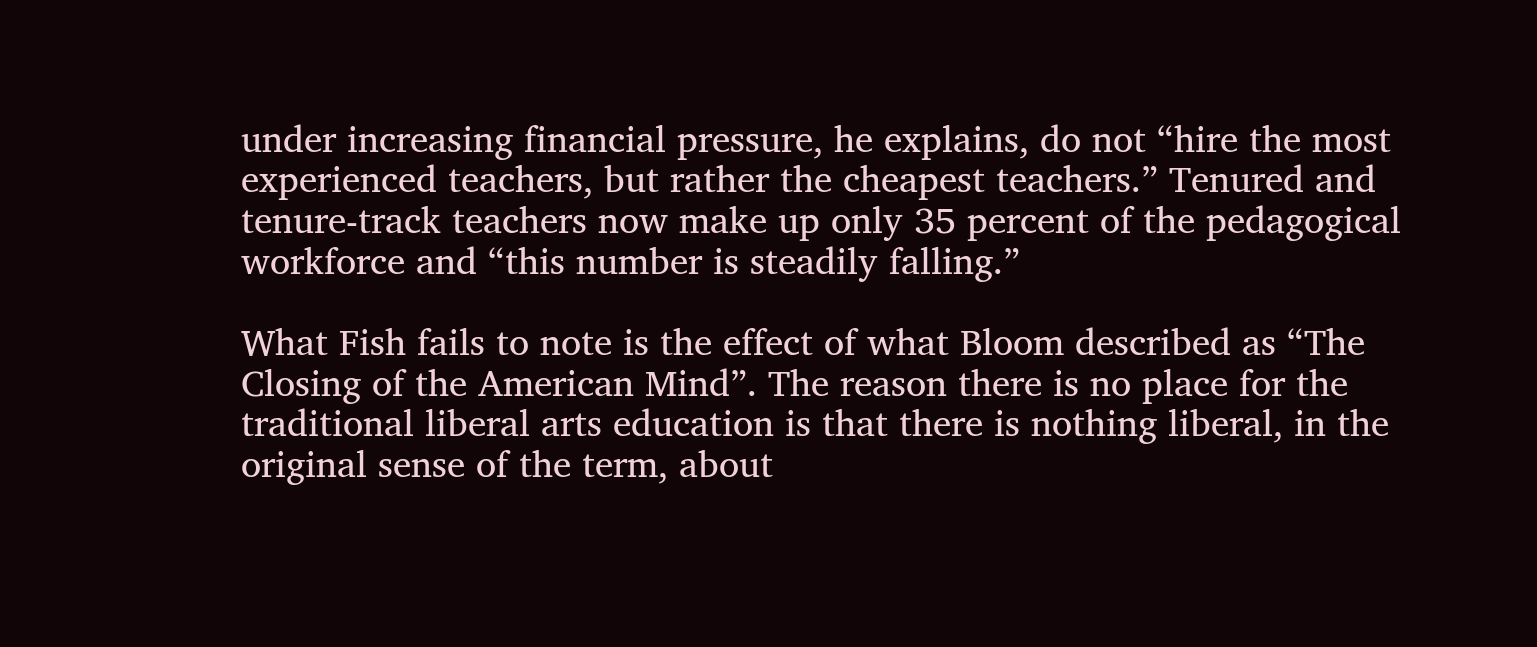under increasing financial pressure, he explains, do not “hire the most experienced teachers, but rather the cheapest teachers.” Tenured and tenure-track teachers now make up only 35 percent of the pedagogical workforce and “this number is steadily falling.”

What Fish fails to note is the effect of what Bloom described as “The Closing of the American Mind”. The reason there is no place for the traditional liberal arts education is that there is nothing liberal, in the original sense of the term, about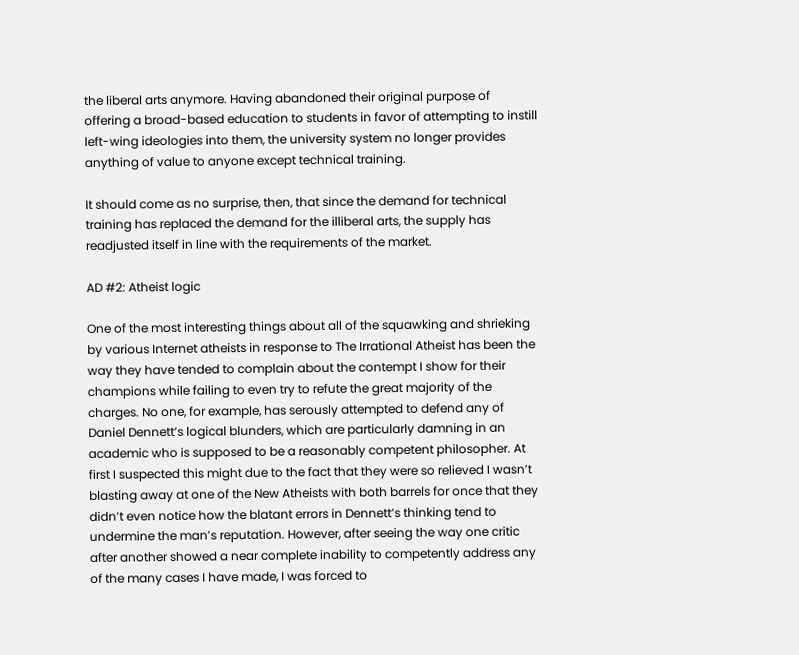the liberal arts anymore. Having abandoned their original purpose of offering a broad-based education to students in favor of attempting to instill left-wing ideologies into them, the university system no longer provides anything of value to anyone except technical training.

It should come as no surprise, then, that since the demand for technical training has replaced the demand for the illiberal arts, the supply has readjusted itself in line with the requirements of the market.

AD #2: Atheist logic

One of the most interesting things about all of the squawking and shrieking by various Internet atheists in response to The Irrational Atheist has been the way they have tended to complain about the contempt I show for their champions while failing to even try to refute the great majority of the charges. No one, for example, has serously attempted to defend any of Daniel Dennett’s logical blunders, which are particularly damning in an academic who is supposed to be a reasonably competent philosopher. At first I suspected this might due to the fact that they were so relieved I wasn’t blasting away at one of the New Atheists with both barrels for once that they didn’t even notice how the blatant errors in Dennett’s thinking tend to undermine the man’s reputation. However, after seeing the way one critic after another showed a near complete inability to competently address any of the many cases I have made, I was forced to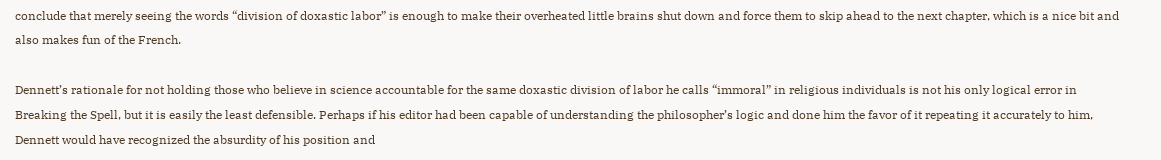conclude that merely seeing the words “division of doxastic labor” is enough to make their overheated little brains shut down and force them to skip ahead to the next chapter, which is a nice bit and also makes fun of the French.

Dennett’s rationale for not holding those who believe in science accountable for the same doxastic division of labor he calls “immoral” in religious individuals is not his only logical error in Breaking the Spell, but it is easily the least defensible. Perhaps if his editor had been capable of understanding the philosopher’s logic and done him the favor of it repeating it accurately to him, Dennett would have recognized the absurdity of his position and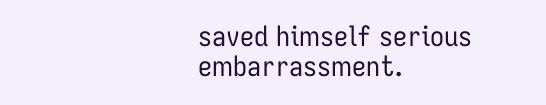saved himself serious embarrassment.